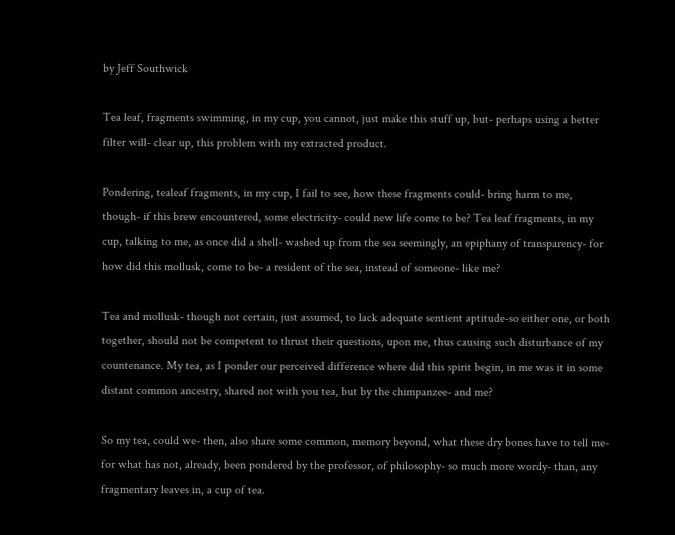by Jeff Southwick

Tea leaf, fragments swimming, in my cup, you cannot, just make this stuff up, but- perhaps using a better filter will- clear up, this problem with my extracted product.

Pondering, tealeaf fragments, in my cup, I fail to see, how these fragments could- bring harm to me, though- if this brew encountered, some electricity- could new life come to be? Tea leaf fragments, in my cup, talking to me, as once did a shell- washed up from the sea seemingly, an epiphany of transparency- for how did this mollusk, come to be- a resident of the sea, instead of someone- like me?

Tea and mollusk- though not certain, just assumed, to lack adequate sentient aptitude-so either one, or both together, should not be competent to thrust their questions, upon me, thus causing such disturbance of my countenance. My tea, as I ponder our perceived difference where did this spirit begin, in me was it in some distant common ancestry, shared not with you tea, but by the chimpanzee- and me?

So my tea, could we- then, also share some common, memory beyond, what these dry bones have to tell me- for what has not, already, been pondered by the professor, of philosophy- so much more wordy- than, any fragmentary leaves in, a cup of tea.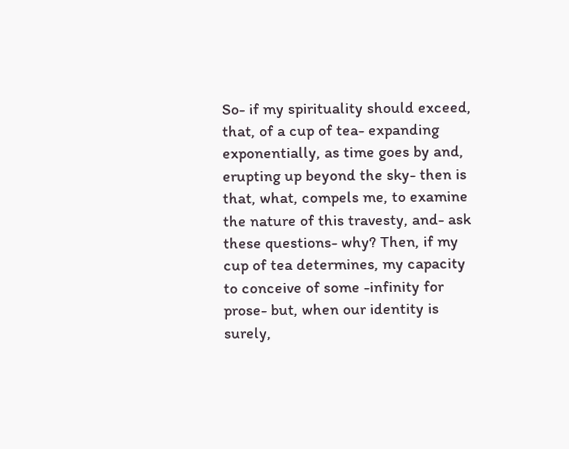So- if my spirituality should exceed, that, of a cup of tea- expanding exponentially, as time goes by and, erupting up beyond the sky- then is that, what, compels me, to examine the nature of this travesty, and- ask these questions- why? Then, if my cup of tea determines, my capacity to conceive of some -infinity for prose- but, when our identity is surely,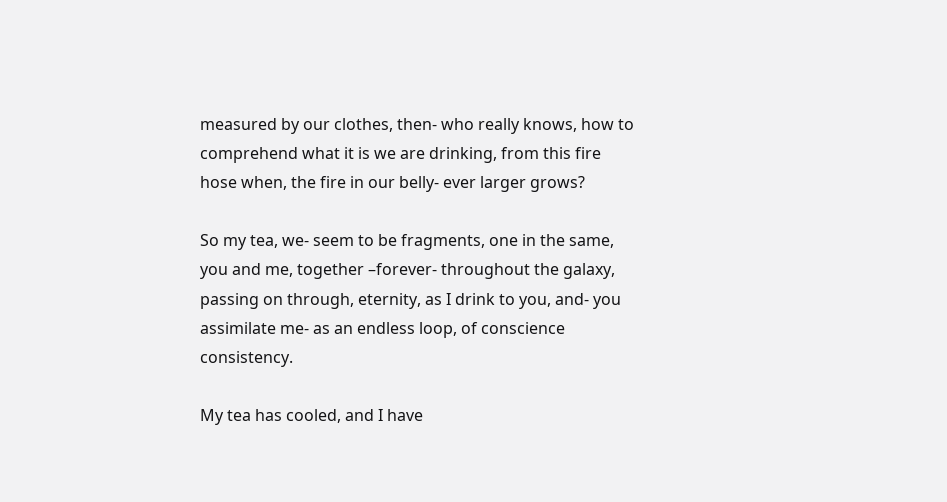measured by our clothes, then- who really knows, how to comprehend what it is we are drinking, from this fire hose when, the fire in our belly- ever larger grows?

So my tea, we- seem to be fragments, one in the same, you and me, together –forever- throughout the galaxy, passing on through, eternity, as I drink to you, and- you assimilate me- as an endless loop, of conscience consistency.

My tea has cooled, and I have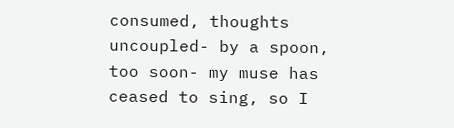consumed, thoughts uncoupled- by a spoon, too soon- my muse has ceased to sing, so I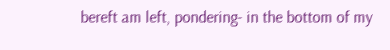bereft am left, pondering- in the bottom of my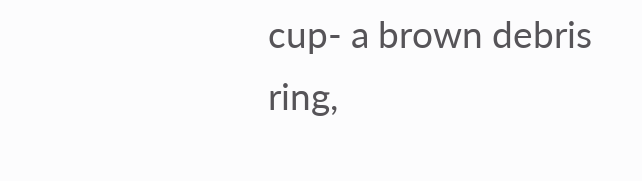cup- a brown debris ring,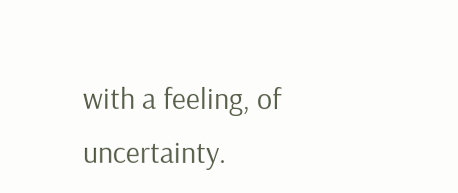with a feeling, of uncertainty.